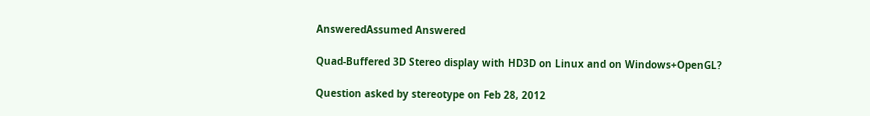AnsweredAssumed Answered

Quad-Buffered 3D Stereo display with HD3D on Linux and on Windows+OpenGL?

Question asked by stereotype on Feb 28, 2012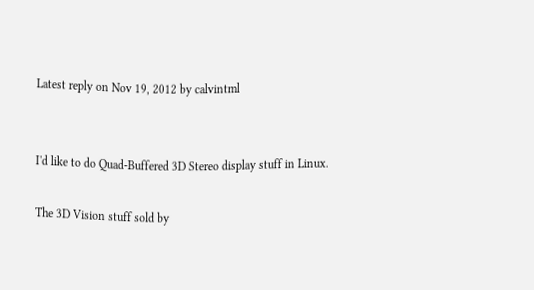Latest reply on Nov 19, 2012 by calvintml


I'd like to do Quad-Buffered 3D Stereo display stuff in Linux.

The 3D Vision stuff sold by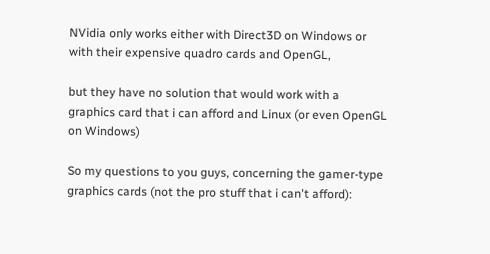NVidia only works either with Direct3D on Windows or with their expensive quadro cards and OpenGL,

but they have no solution that would work with a graphics card that i can afford and Linux (or even OpenGL on Windows)

So my questions to you guys, concerning the gamer-type graphics cards (not the pro stuff that i can't afford):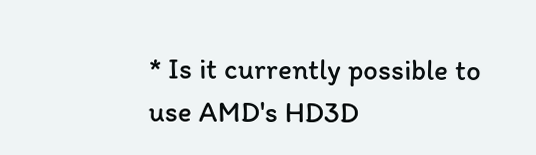* Is it currently possible to use AMD's HD3D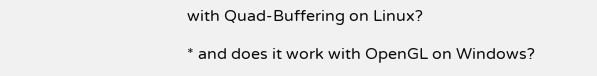with Quad-Buffering on Linux?

* and does it work with OpenGL on Windows?